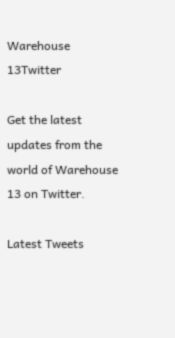Warehouse 13Twitter

Get the latest updates from the world of Warehouse 13 on Twitter.

Latest Tweets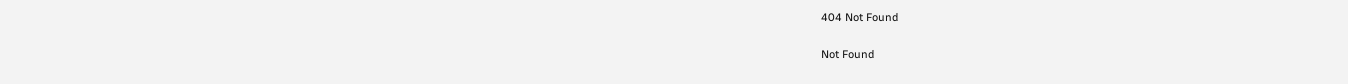404 Not Found

Not Found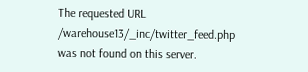The requested URL /warehouse13/_inc/twitter_feed.php was not found on this server.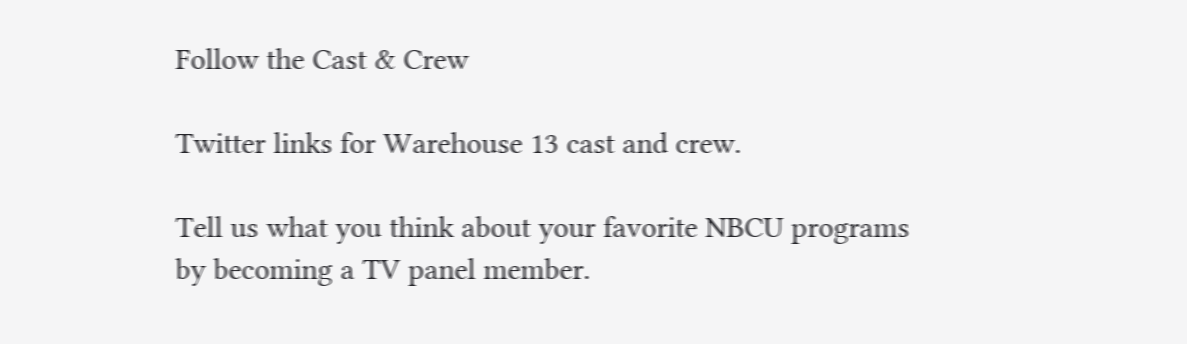Follow the Cast & Crew

Twitter links for Warehouse 13 cast and crew.

Tell us what you think about your favorite NBCU programs by becoming a TV panel member.